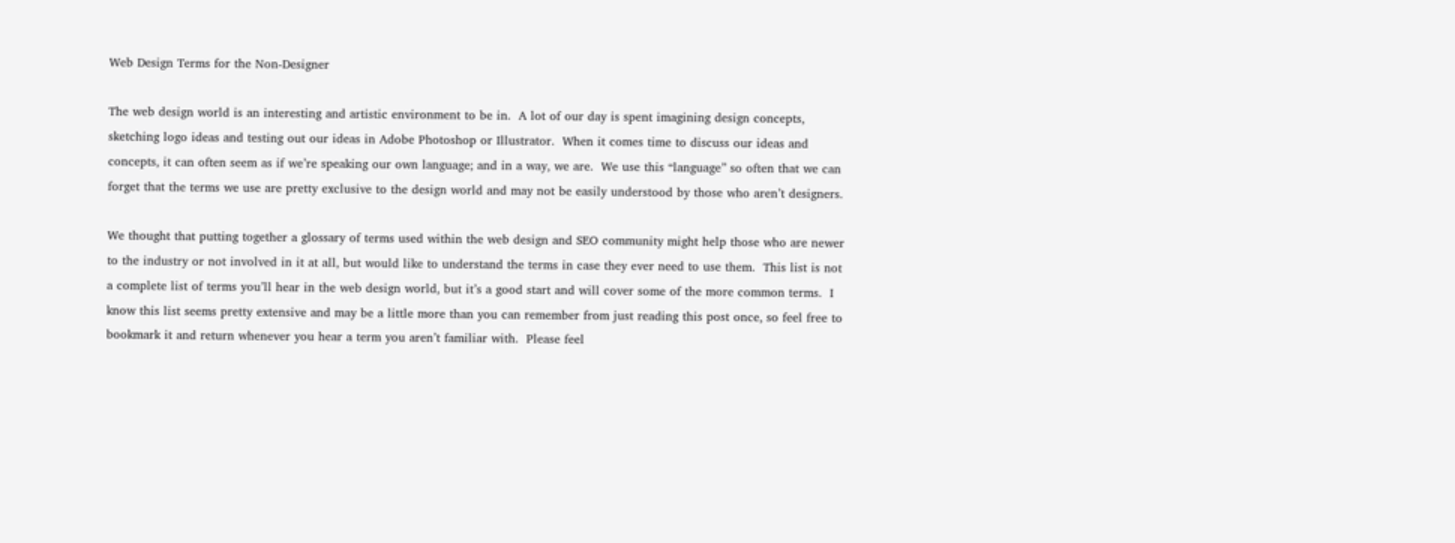Web Design Terms for the Non-Designer

The web design world is an interesting and artistic environment to be in.  A lot of our day is spent imagining design concepts, sketching logo ideas and testing out our ideas in Adobe Photoshop or Illustrator.  When it comes time to discuss our ideas and concepts, it can often seem as if we’re speaking our own language; and in a way, we are.  We use this “language” so often that we can forget that the terms we use are pretty exclusive to the design world and may not be easily understood by those who aren’t designers.

We thought that putting together a glossary of terms used within the web design and SEO community might help those who are newer to the industry or not involved in it at all, but would like to understand the terms in case they ever need to use them.  This list is not a complete list of terms you’ll hear in the web design world, but it’s a good start and will cover some of the more common terms.  I know this list seems pretty extensive and may be a little more than you can remember from just reading this post once, so feel free to bookmark it and return whenever you hear a term you aren’t familiar with.  Please feel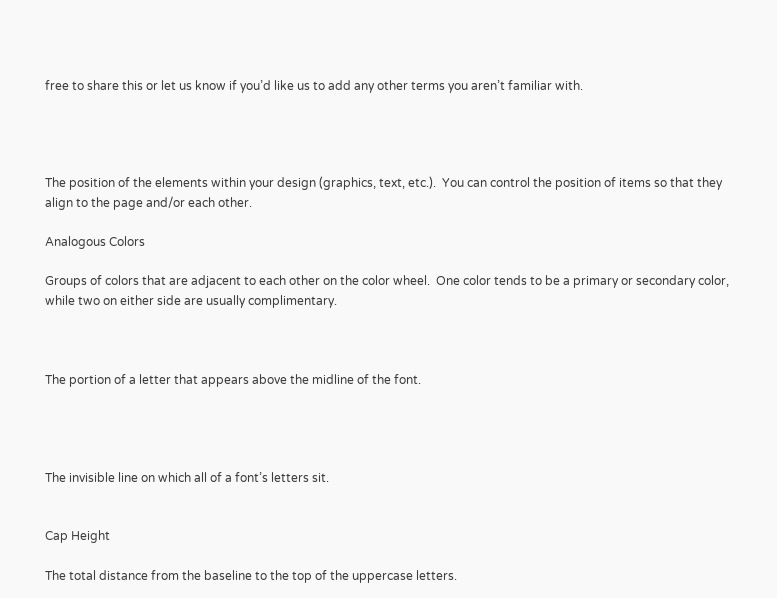free to share this or let us know if you’d like us to add any other terms you aren’t familiar with.




The position of the elements within your design (graphics, text, etc.).  You can control the position of items so that they align to the page and/or each other.

Analogous Colors

Groups of colors that are adjacent to each other on the color wheel.  One color tends to be a primary or secondary color, while two on either side are usually complimentary.



The portion of a letter that appears above the midline of the font.




The invisible line on which all of a font’s letters sit.


Cap Height

The total distance from the baseline to the top of the uppercase letters.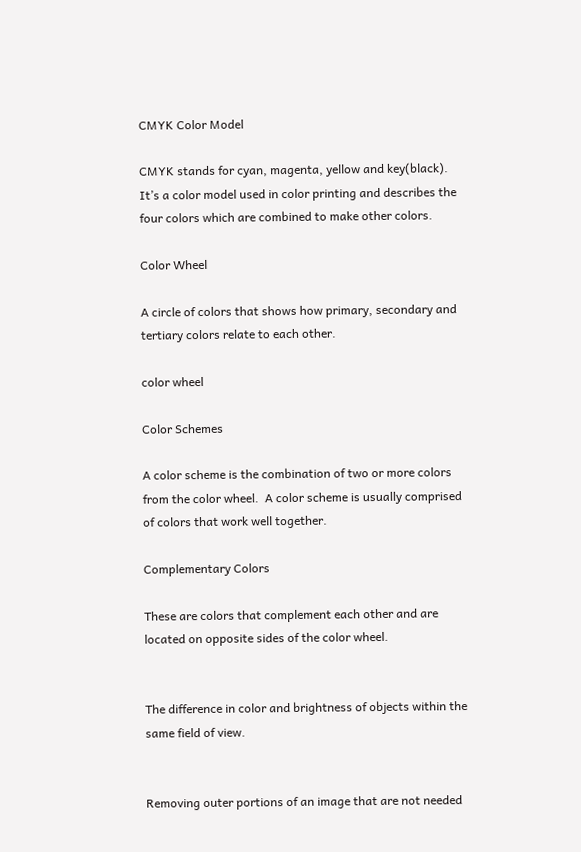CMYK Color Model

CMYK stands for cyan, magenta, yellow and key(black).  It’s a color model used in color printing and describes the four colors which are combined to make other colors.

Color Wheel

A circle of colors that shows how primary, secondary and tertiary colors relate to each other.

color wheel

Color Schemes

A color scheme is the combination of two or more colors from the color wheel.  A color scheme is usually comprised of colors that work well together.

Complementary Colors

These are colors that complement each other and are located on opposite sides of the color wheel.


The difference in color and brightness of objects within the same field of view.


Removing outer portions of an image that are not needed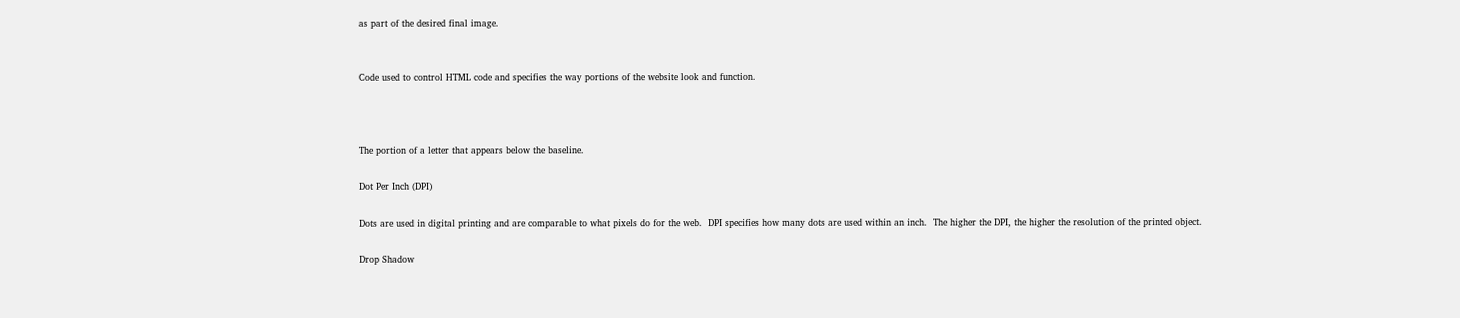as part of the desired final image.


Code used to control HTML code and specifies the way portions of the website look and function.



The portion of a letter that appears below the baseline.

Dot Per Inch (DPI)

Dots are used in digital printing and are comparable to what pixels do for the web.  DPI specifies how many dots are used within an inch.  The higher the DPI, the higher the resolution of the printed object.

Drop Shadow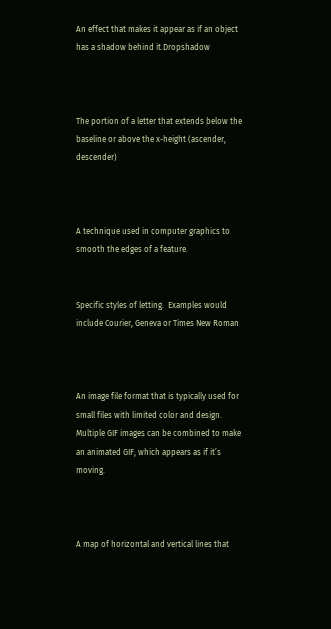An effect that makes it appear as if an object has a shadow behind it.Dropshadow



The portion of a letter that extends below the baseline or above the x-height (ascender, descender)



A technique used in computer graphics to smooth the edges of a feature.


Specific styles of letting.  Examples would include Courier, Geneva or Times New Roman



An image file format that is typically used for small files with limited color and design.  Multiple GIF images can be combined to make an animated GIF, which appears as if it’s moving.



A map of horizontal and vertical lines that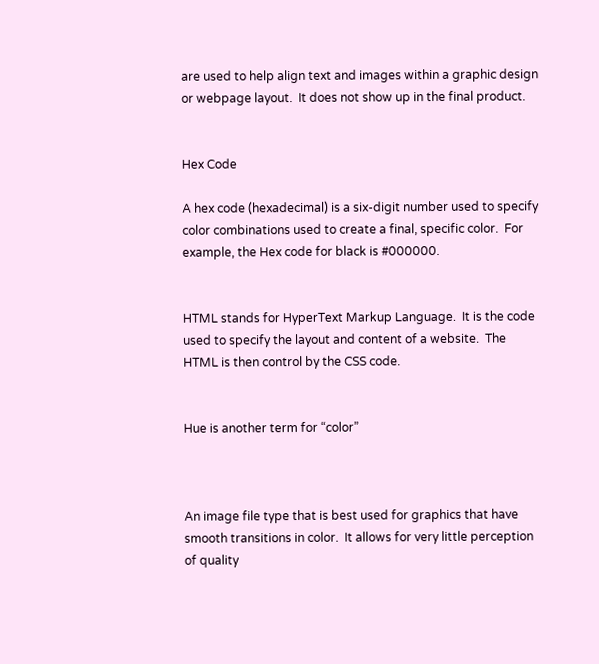are used to help align text and images within a graphic design or webpage layout.  It does not show up in the final product.


Hex Code

A hex code (hexadecimal) is a six-digit number used to specify color combinations used to create a final, specific color.  For example, the Hex code for black is #000000.


HTML stands for HyperText Markup Language.  It is the code used to specify the layout and content of a website.  The HTML is then control by the CSS code.


Hue is another term for “color”



An image file type that is best used for graphics that have smooth transitions in color.  It allows for very little perception of quality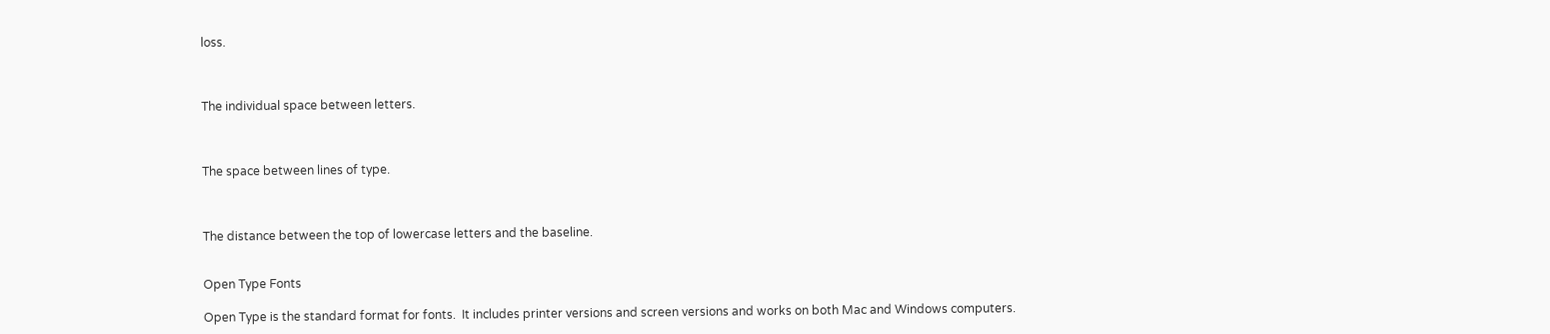loss.



The individual space between letters.



The space between lines of type.



The distance between the top of lowercase letters and the baseline.


Open Type Fonts

Open Type is the standard format for fonts.  It includes printer versions and screen versions and works on both Mac and Windows computers.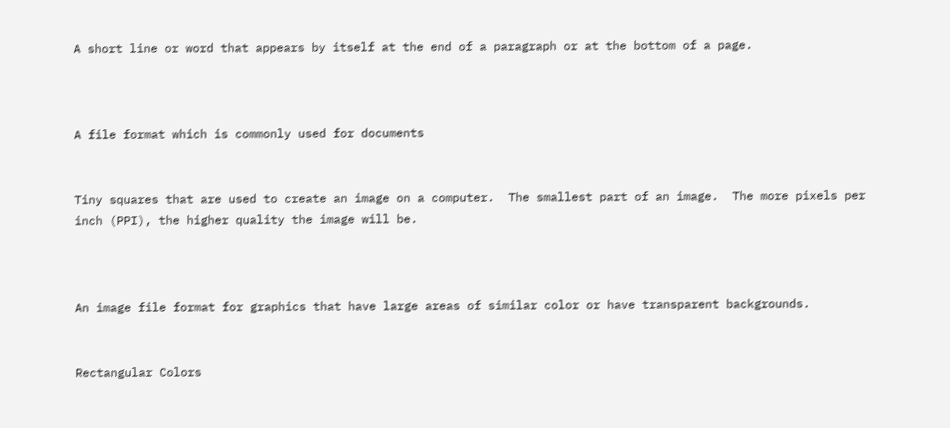A short line or word that appears by itself at the end of a paragraph or at the bottom of a page.



A file format which is commonly used for documents


Tiny squares that are used to create an image on a computer.  The smallest part of an image.  The more pixels per inch (PPI), the higher quality the image will be.



An image file format for graphics that have large areas of similar color or have transparent backgrounds.


Rectangular Colors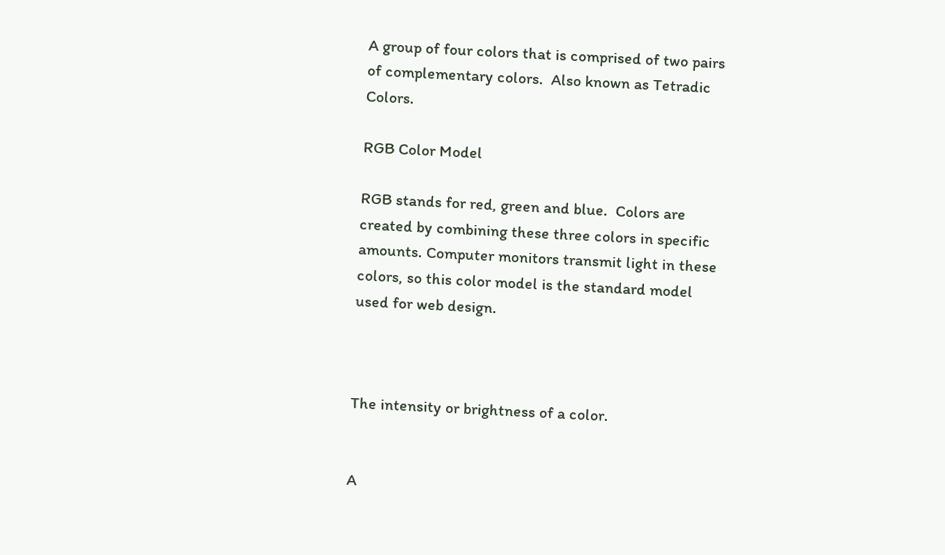A group of four colors that is comprised of two pairs of complementary colors.  Also known as Tetradic Colors.

RGB Color Model

RGB stands for red, green and blue.  Colors are created by combining these three colors in specific amounts. Computer monitors transmit light in these colors, so this color model is the standard model used for web design.



The intensity or brightness of a color.


A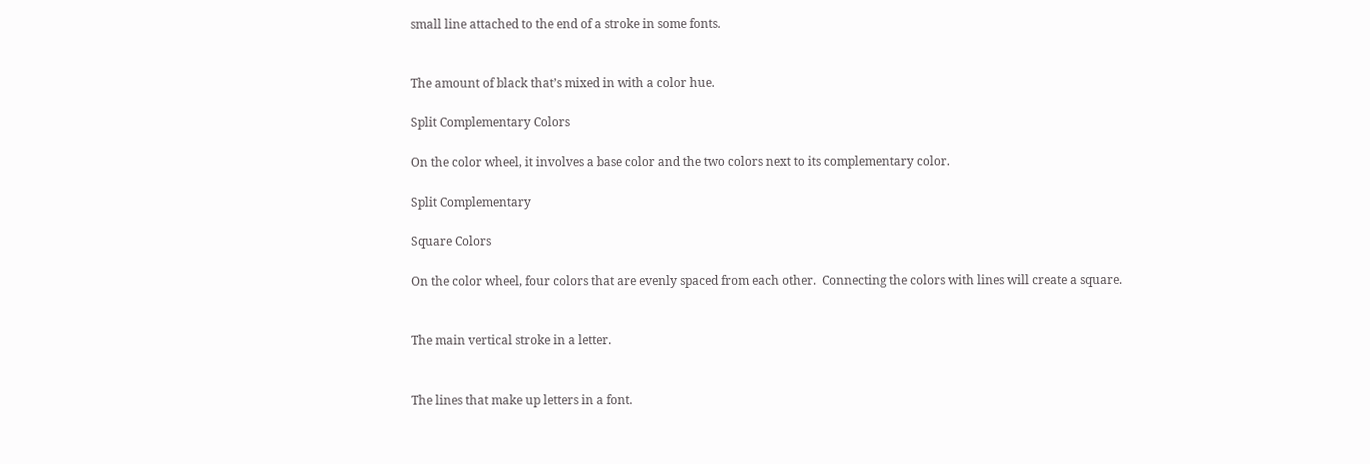small line attached to the end of a stroke in some fonts.


The amount of black that’s mixed in with a color hue.

Split Complementary Colors

On the color wheel, it involves a base color and the two colors next to its complementary color.

Split Complementary

Square Colors

On the color wheel, four colors that are evenly spaced from each other.  Connecting the colors with lines will create a square.


The main vertical stroke in a letter.


The lines that make up letters in a font.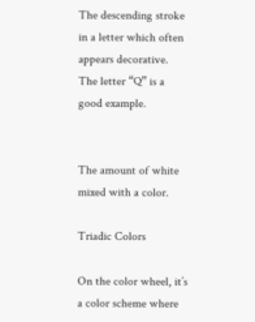The descending stroke in a letter which often appears decorative.  The letter “Q” is a good example.


The amount of white mixed with a color.

Triadic Colors

On the color wheel, it’s a color scheme where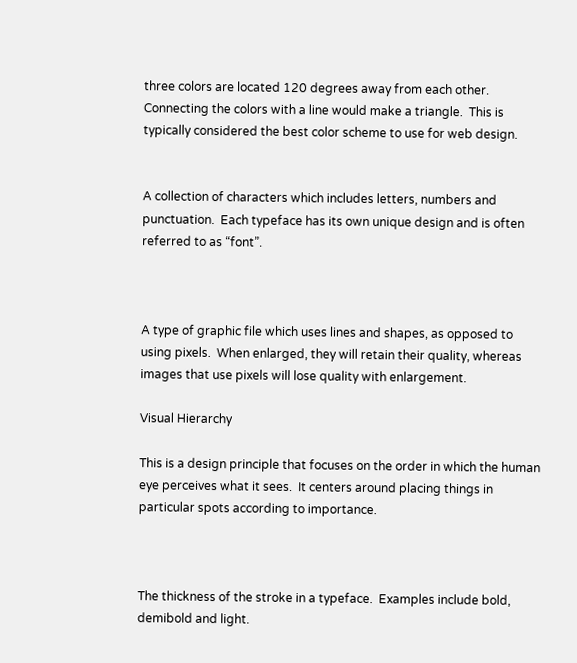three colors are located 120 degrees away from each other.  Connecting the colors with a line would make a triangle.  This is typically considered the best color scheme to use for web design.


A collection of characters which includes letters, numbers and punctuation.  Each typeface has its own unique design and is often referred to as “font”.



A type of graphic file which uses lines and shapes, as opposed to using pixels.  When enlarged, they will retain their quality, whereas images that use pixels will lose quality with enlargement.

Visual Hierarchy

This is a design principle that focuses on the order in which the human eye perceives what it sees.  It centers around placing things in particular spots according to importance.



The thickness of the stroke in a typeface.  Examples include bold, demibold and light.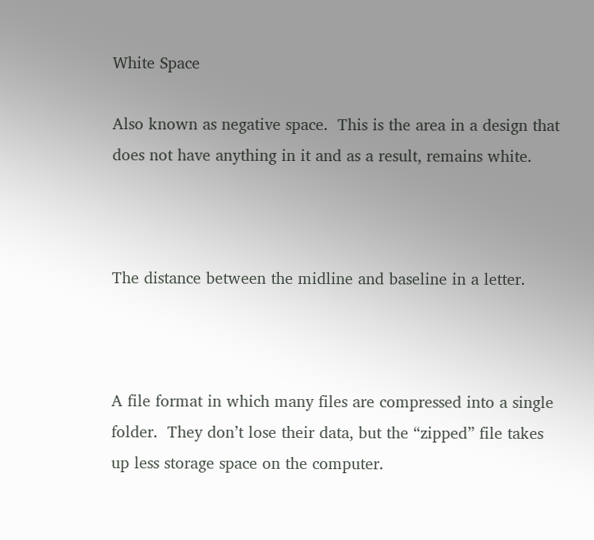White Space

Also known as negative space.  This is the area in a design that does not have anything in it and as a result, remains white.



The distance between the midline and baseline in a letter.



A file format in which many files are compressed into a single folder.  They don’t lose their data, but the “zipped” file takes up less storage space on the computer.